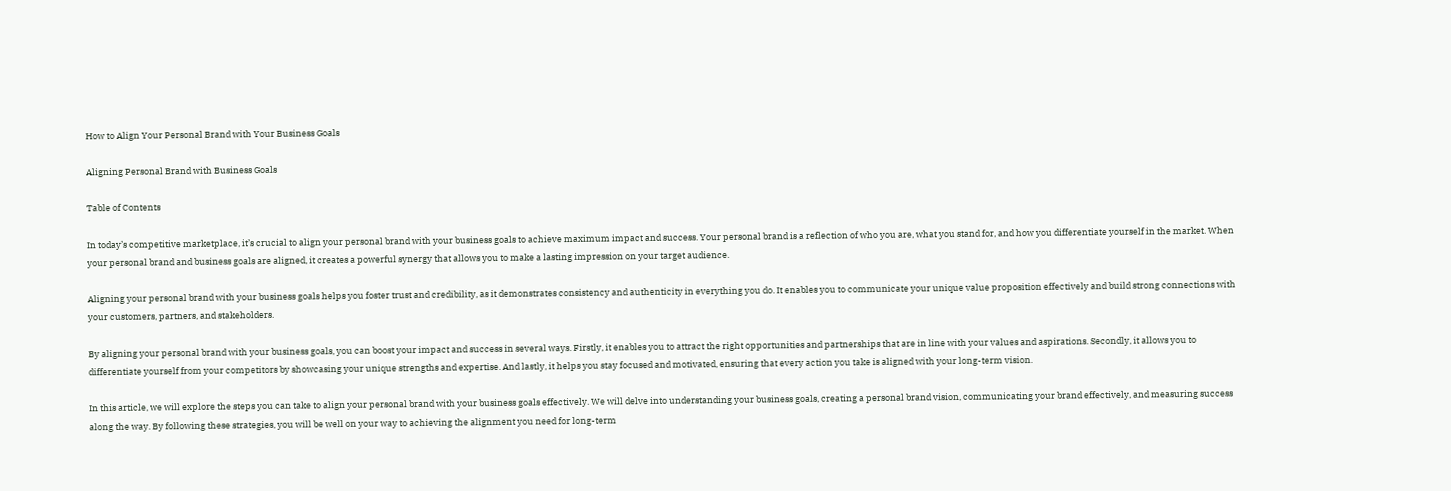How to Align Your Personal Brand with Your Business Goals

Aligning Personal Brand with Business Goals

Table of Contents

In today’s competitive marketplace, it’s crucial to align your personal brand with your business goals to achieve maximum impact and success. Your personal brand is a reflection of who you are, what you stand for, and how you differentiate yourself in the market. When your personal brand and business goals are aligned, it creates a powerful synergy that allows you to make a lasting impression on your target audience.

Aligning your personal brand with your business goals helps you foster trust and credibility, as it demonstrates consistency and authenticity in everything you do. It enables you to communicate your unique value proposition effectively and build strong connections with your customers, partners, and stakeholders.

By aligning your personal brand with your business goals, you can boost your impact and success in several ways. Firstly, it enables you to attract the right opportunities and partnerships that are in line with your values and aspirations. Secondly, it allows you to differentiate yourself from your competitors by showcasing your unique strengths and expertise. And lastly, it helps you stay focused and motivated, ensuring that every action you take is aligned with your long-term vision.

In this article, we will explore the steps you can take to align your personal brand with your business goals effectively. We will delve into understanding your business goals, creating a personal brand vision, communicating your brand effectively, and measuring success along the way. By following these strategies, you will be well on your way to achieving the alignment you need for long-term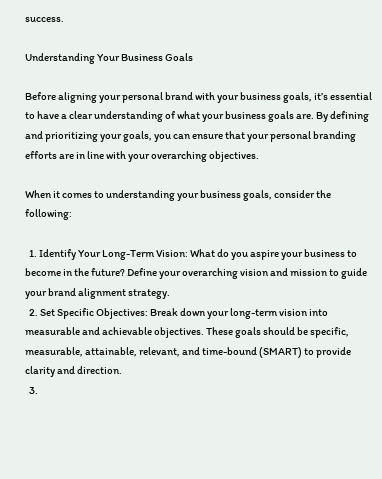success.

Understanding Your Business Goals

Before aligning your personal brand with your business goals, it’s essential to have a clear understanding of what your business goals are. By defining and prioritizing your goals, you can ensure that your personal branding efforts are in line with your overarching objectives.

When it comes to understanding your business goals, consider the following:

  1. Identify Your Long-Term Vision: What do you aspire your business to become in the future? Define your overarching vision and mission to guide your brand alignment strategy.
  2. Set Specific Objectives: Break down your long-term vision into measurable and achievable objectives. These goals should be specific, measurable, attainable, relevant, and time-bound (SMART) to provide clarity and direction.
  3.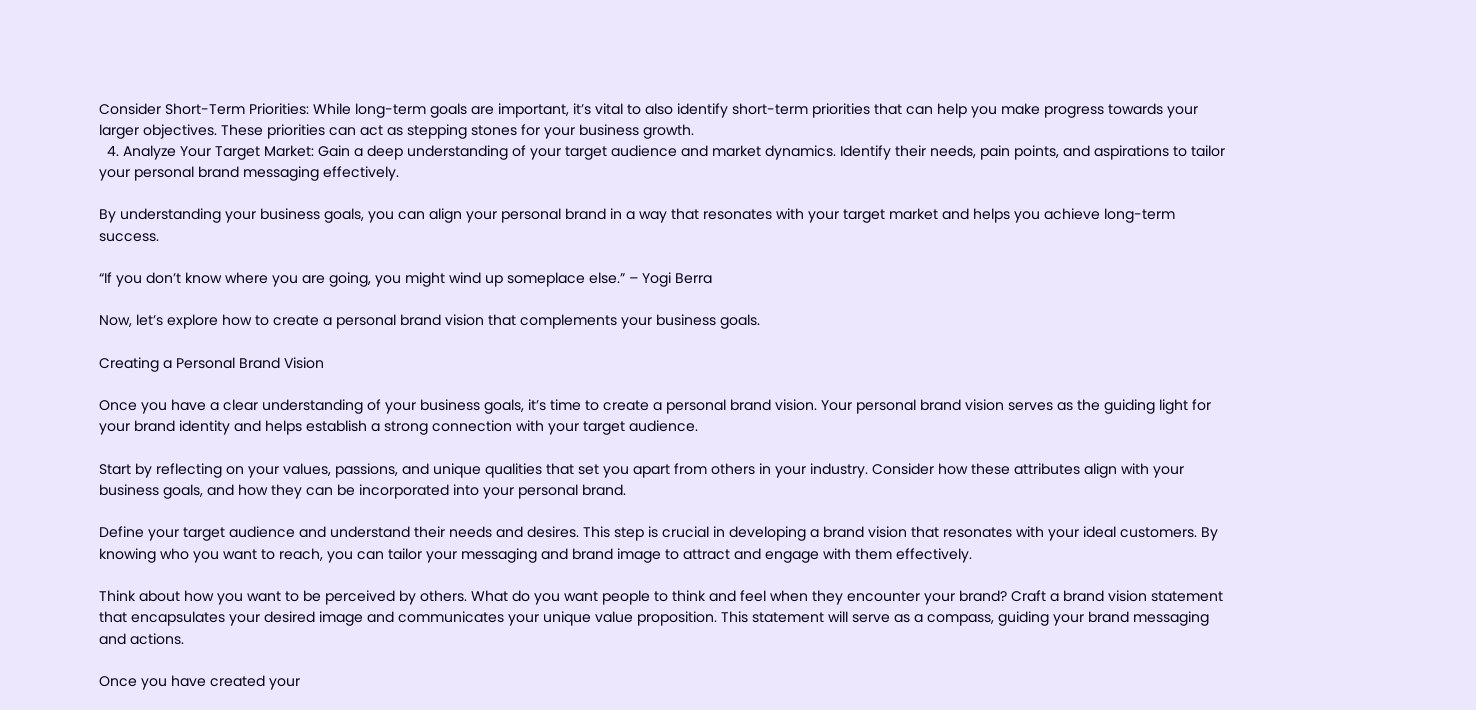Consider Short-Term Priorities: While long-term goals are important, it’s vital to also identify short-term priorities that can help you make progress towards your larger objectives. These priorities can act as stepping stones for your business growth.
  4. Analyze Your Target Market: Gain a deep understanding of your target audience and market dynamics. Identify their needs, pain points, and aspirations to tailor your personal brand messaging effectively.

By understanding your business goals, you can align your personal brand in a way that resonates with your target market and helps you achieve long-term success.

“If you don’t know where you are going, you might wind up someplace else.” – Yogi Berra

Now, let’s explore how to create a personal brand vision that complements your business goals.

Creating a Personal Brand Vision

Once you have a clear understanding of your business goals, it’s time to create a personal brand vision. Your personal brand vision serves as the guiding light for your brand identity and helps establish a strong connection with your target audience.

Start by reflecting on your values, passions, and unique qualities that set you apart from others in your industry. Consider how these attributes align with your business goals, and how they can be incorporated into your personal brand.

Define your target audience and understand their needs and desires. This step is crucial in developing a brand vision that resonates with your ideal customers. By knowing who you want to reach, you can tailor your messaging and brand image to attract and engage with them effectively.

Think about how you want to be perceived by others. What do you want people to think and feel when they encounter your brand? Craft a brand vision statement that encapsulates your desired image and communicates your unique value proposition. This statement will serve as a compass, guiding your brand messaging and actions.

Once you have created your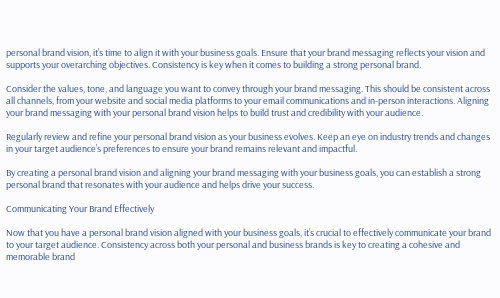personal brand vision, it’s time to align it with your business goals. Ensure that your brand messaging reflects your vision and supports your overarching objectives. Consistency is key when it comes to building a strong personal brand.

Consider the values, tone, and language you want to convey through your brand messaging. This should be consistent across all channels, from your website and social media platforms to your email communications and in-person interactions. Aligning your brand messaging with your personal brand vision helps to build trust and credibility with your audience.

Regularly review and refine your personal brand vision as your business evolves. Keep an eye on industry trends and changes in your target audience’s preferences to ensure your brand remains relevant and impactful.

By creating a personal brand vision and aligning your brand messaging with your business goals, you can establish a strong personal brand that resonates with your audience and helps drive your success.

Communicating Your Brand Effectively

Now that you have a personal brand vision aligned with your business goals, it’s crucial to effectively communicate your brand to your target audience. Consistency across both your personal and business brands is key to creating a cohesive and memorable brand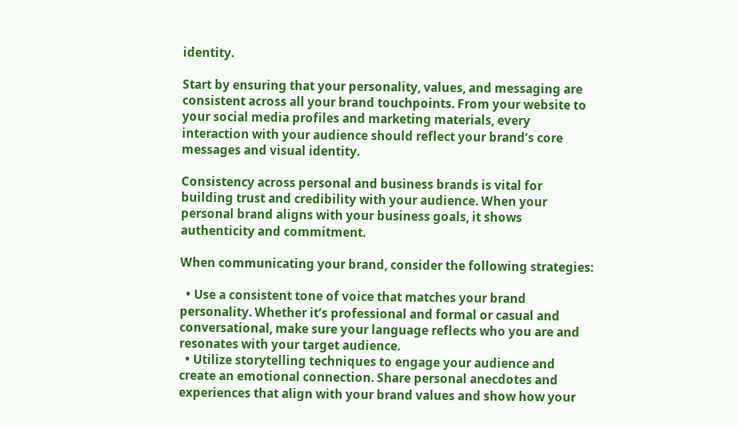identity.

Start by ensuring that your personality, values, and messaging are consistent across all your brand touchpoints. From your website to your social media profiles and marketing materials, every interaction with your audience should reflect your brand’s core messages and visual identity.

Consistency across personal and business brands is vital for building trust and credibility with your audience. When your personal brand aligns with your business goals, it shows authenticity and commitment.

When communicating your brand, consider the following strategies:

  • Use a consistent tone of voice that matches your brand personality. Whether it’s professional and formal or casual and conversational, make sure your language reflects who you are and resonates with your target audience.
  • Utilize storytelling techniques to engage your audience and create an emotional connection. Share personal anecdotes and experiences that align with your brand values and show how your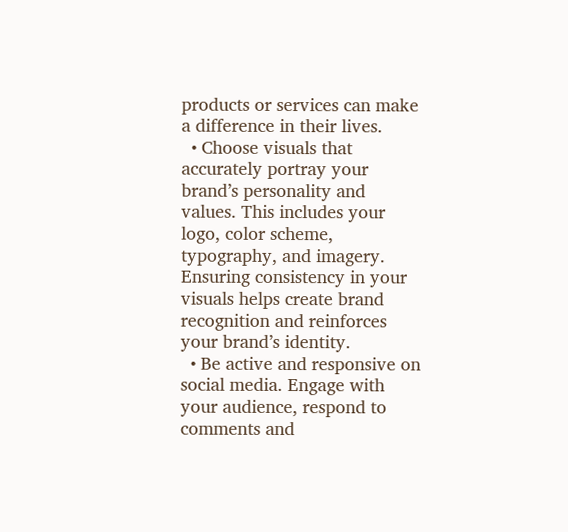products or services can make a difference in their lives.
  • Choose visuals that accurately portray your brand’s personality and values. This includes your logo, color scheme, typography, and imagery. Ensuring consistency in your visuals helps create brand recognition and reinforces your brand’s identity.
  • Be active and responsive on social media. Engage with your audience, respond to comments and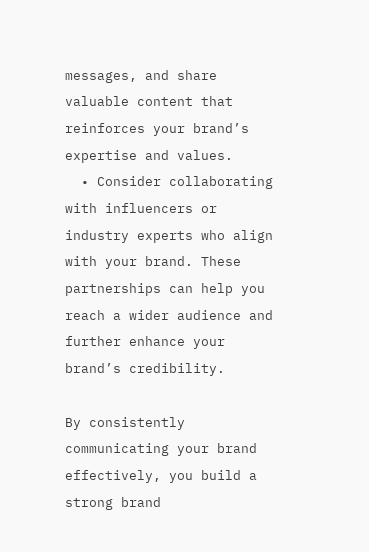messages, and share valuable content that reinforces your brand’s expertise and values.
  • Consider collaborating with influencers or industry experts who align with your brand. These partnerships can help you reach a wider audience and further enhance your brand’s credibility.

By consistently communicating your brand effectively, you build a strong brand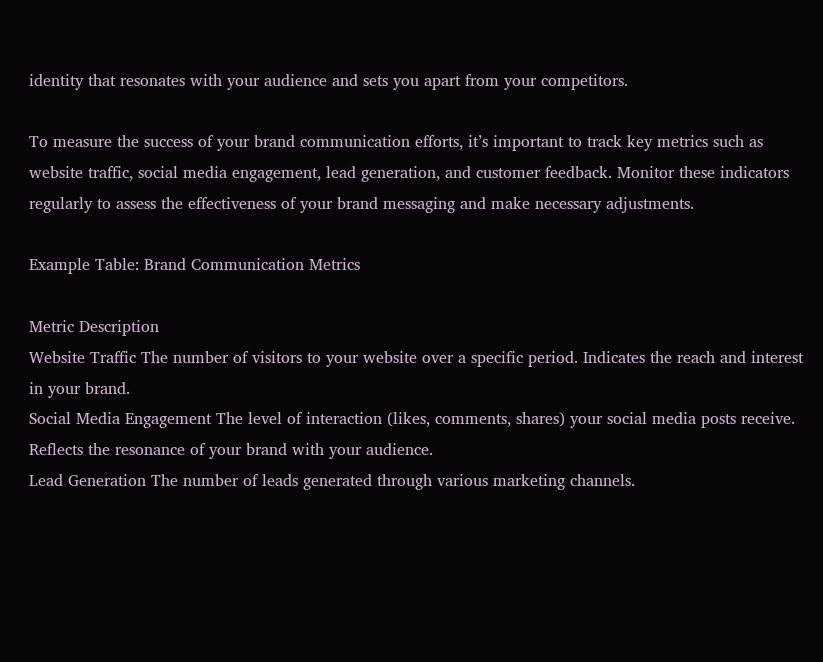identity that resonates with your audience and sets you apart from your competitors.

To measure the success of your brand communication efforts, it’s important to track key metrics such as website traffic, social media engagement, lead generation, and customer feedback. Monitor these indicators regularly to assess the effectiveness of your brand messaging and make necessary adjustments.

Example Table: Brand Communication Metrics

Metric Description
Website Traffic The number of visitors to your website over a specific period. Indicates the reach and interest in your brand.
Social Media Engagement The level of interaction (likes, comments, shares) your social media posts receive. Reflects the resonance of your brand with your audience.
Lead Generation The number of leads generated through various marketing channels.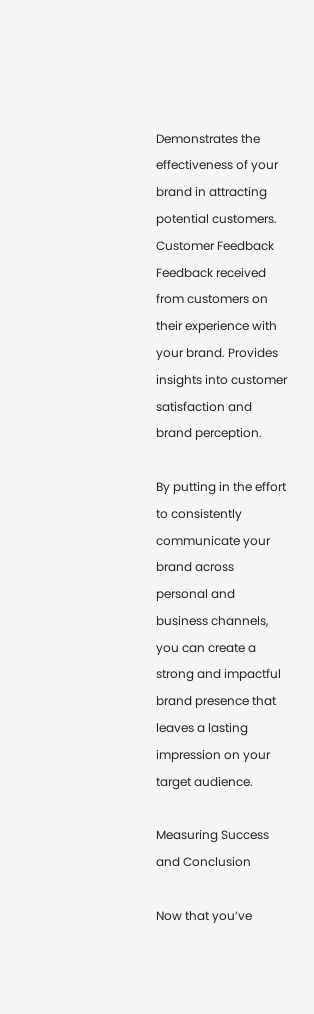Demonstrates the effectiveness of your brand in attracting potential customers.
Customer Feedback Feedback received from customers on their experience with your brand. Provides insights into customer satisfaction and brand perception.

By putting in the effort to consistently communicate your brand across personal and business channels, you can create a strong and impactful brand presence that leaves a lasting impression on your target audience.

Measuring Success and Conclusion

Now that you’ve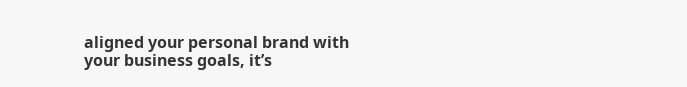aligned your personal brand with your business goals, it’s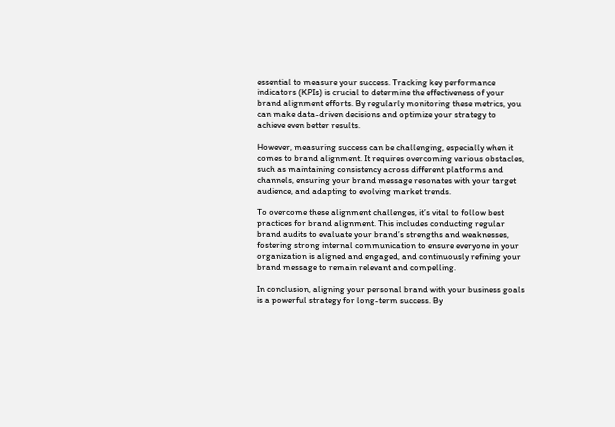essential to measure your success. Tracking key performance indicators (KPIs) is crucial to determine the effectiveness of your brand alignment efforts. By regularly monitoring these metrics, you can make data-driven decisions and optimize your strategy to achieve even better results.

However, measuring success can be challenging, especially when it comes to brand alignment. It requires overcoming various obstacles, such as maintaining consistency across different platforms and channels, ensuring your brand message resonates with your target audience, and adapting to evolving market trends.

To overcome these alignment challenges, it’s vital to follow best practices for brand alignment. This includes conducting regular brand audits to evaluate your brand’s strengths and weaknesses, fostering strong internal communication to ensure everyone in your organization is aligned and engaged, and continuously refining your brand message to remain relevant and compelling.

In conclusion, aligning your personal brand with your business goals is a powerful strategy for long-term success. By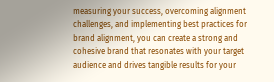measuring your success, overcoming alignment challenges, and implementing best practices for brand alignment, you can create a strong and cohesive brand that resonates with your target audience and drives tangible results for your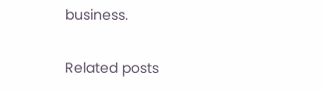business.

Related posts